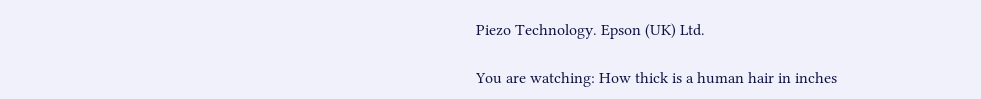Piezo Technology. Epson (UK) Ltd.

You are watching: How thick is a human hair in inches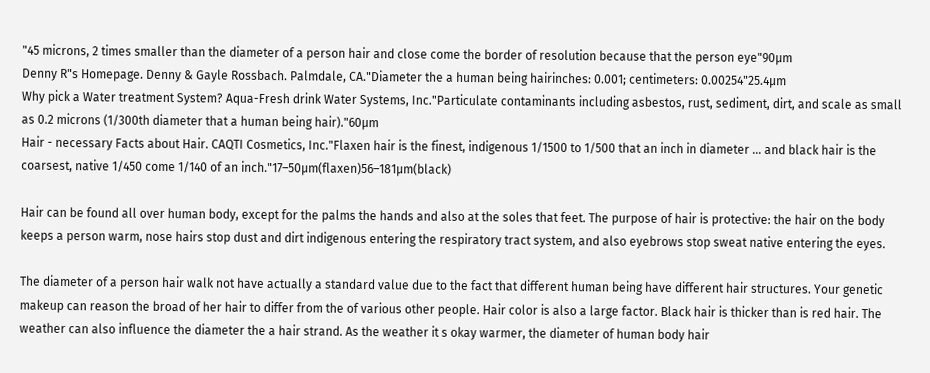"45 microns, 2 times smaller than the diameter of a person hair and close come the border of resolution because that the person eye"90µm
Denny R"s Homepage. Denny & Gayle Rossbach. Palmdale, CA."Diameter the a human being hairinches: 0.001; centimeters: 0.00254"25.4µm
Why pick a Water treatment System? Aqua-Fresh drink Water Systems, Inc."Particulate contaminants including asbestos, rust, sediment, dirt, and scale as small as 0.2 microns (1/300th diameter that a human being hair)."60µm
Hair - necessary Facts about Hair. CAQTI Cosmetics, Inc."Flaxen hair is the finest, indigenous 1/1500 to 1/500 that an inch in diameter … and black hair is the coarsest, native 1/450 come 1/140 of an inch."17–50µm(flaxen)56–181µm(black)

Hair can be found all over human body, except for the palms the hands and also at the soles that feet. The purpose of hair is protective: the hair on the body keeps a person warm, nose hairs stop dust and dirt indigenous entering the respiratory tract system, and also eyebrows stop sweat native entering the eyes.

The diameter of a person hair walk not have actually a standard value due to the fact that different human being have different hair structures. Your genetic makeup can reason the broad of her hair to differ from the of various other people. Hair color is also a large factor. Black hair is thicker than is red hair. The weather can also influence the diameter the a hair strand. As the weather it s okay warmer, the diameter of human body hair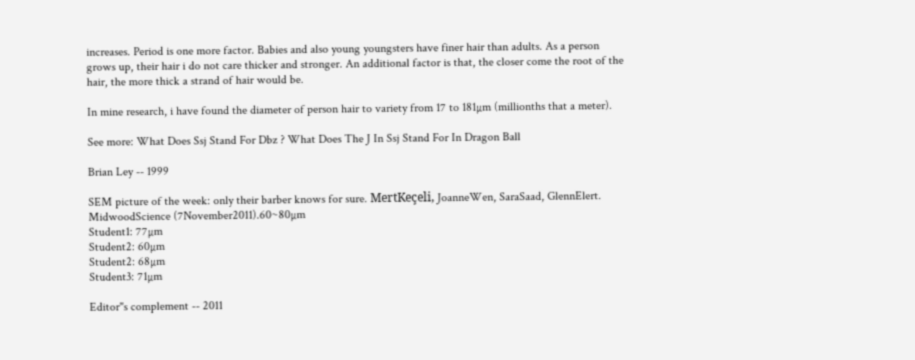increases. Period is one more factor. Babies and also young youngsters have finer hair than adults. As a person grows up, their hair i do not care thicker and stronger. An additional factor is that, the closer come the root of the hair, the more thick a strand of hair would be.

In mine research, i have found the diameter of person hair to variety from 17 to 181µm (millionths that a meter).

See more: What Does Ssj Stand For Dbz ? What Does The J In Ssj Stand For In Dragon Ball

Brian Ley -- 1999

SEM picture of the week: only their barber knows for sure. MertKeçeli, JoanneWen, SaraSaad, GlennElert. MidwoodScience (7November2011).60~80µm
Student1: 77µm
Student2: 60µm
Student2: 68µm
Student3: 71µm

Editor"s complement -- 2011